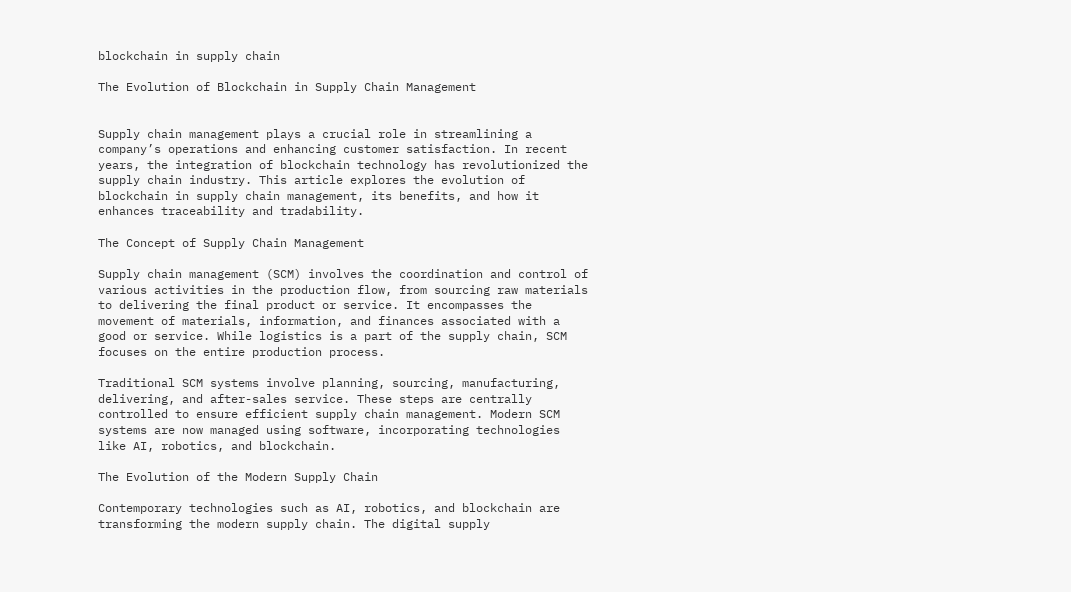blockchain in supply chain

The Evolution of Blockchain in Supply Chain Management


Supply chain management plays a crucial role in streamlining a company’s operations and enhancing customer satisfaction. In recent years, the integration of blockchain technology has revolutionized the supply chain industry. This article explores the evolution of blockchain in supply chain management, its benefits, and how it enhances traceability and tradability.

The Concept of Supply Chain Management

Supply chain management (SCM) involves the coordination and control of various activities in the production flow, from sourcing raw materials to delivering the final product or service. It encompasses the movement of materials, information, and finances associated with a good or service. While logistics is a part of the supply chain, SCM focuses on the entire production process.

Traditional SCM systems involve planning, sourcing, manufacturing, delivering, and after-sales service. These steps are centrally controlled to ensure efficient supply chain management. Modern SCM systems are now managed using software, incorporating technologies like AI, robotics, and blockchain.

The Evolution of the Modern Supply Chain

Contemporary technologies such as AI, robotics, and blockchain are transforming the modern supply chain. The digital supply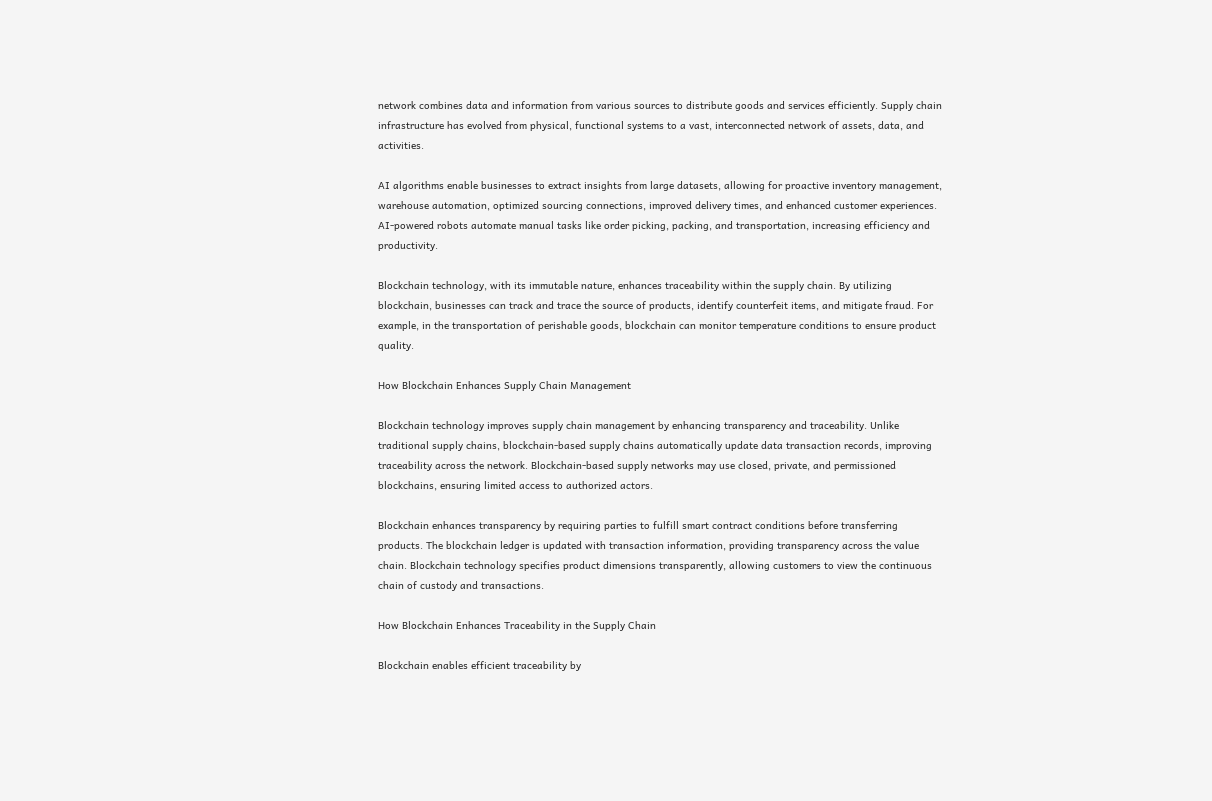network combines data and information from various sources to distribute goods and services efficiently. Supply chain infrastructure has evolved from physical, functional systems to a vast, interconnected network of assets, data, and activities.

AI algorithms enable businesses to extract insights from large datasets, allowing for proactive inventory management, warehouse automation, optimized sourcing connections, improved delivery times, and enhanced customer experiences. AI-powered robots automate manual tasks like order picking, packing, and transportation, increasing efficiency and productivity.

Blockchain technology, with its immutable nature, enhances traceability within the supply chain. By utilizing blockchain, businesses can track and trace the source of products, identify counterfeit items, and mitigate fraud. For example, in the transportation of perishable goods, blockchain can monitor temperature conditions to ensure product quality.

How Blockchain Enhances Supply Chain Management

Blockchain technology improves supply chain management by enhancing transparency and traceability. Unlike traditional supply chains, blockchain-based supply chains automatically update data transaction records, improving traceability across the network. Blockchain-based supply networks may use closed, private, and permissioned blockchains, ensuring limited access to authorized actors.

Blockchain enhances transparency by requiring parties to fulfill smart contract conditions before transferring products. The blockchain ledger is updated with transaction information, providing transparency across the value chain. Blockchain technology specifies product dimensions transparently, allowing customers to view the continuous chain of custody and transactions.

How Blockchain Enhances Traceability in the Supply Chain

Blockchain enables efficient traceability by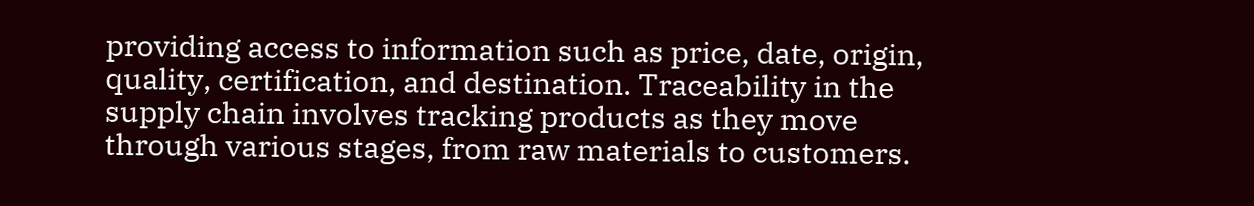providing access to information such as price, date, origin, quality, certification, and destination. Traceability in the supply chain involves tracking products as they move through various stages, from raw materials to customers.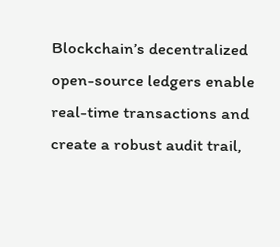Blockchain’s decentralized open-source ledgers enable real-time transactions and create a robust audit trail,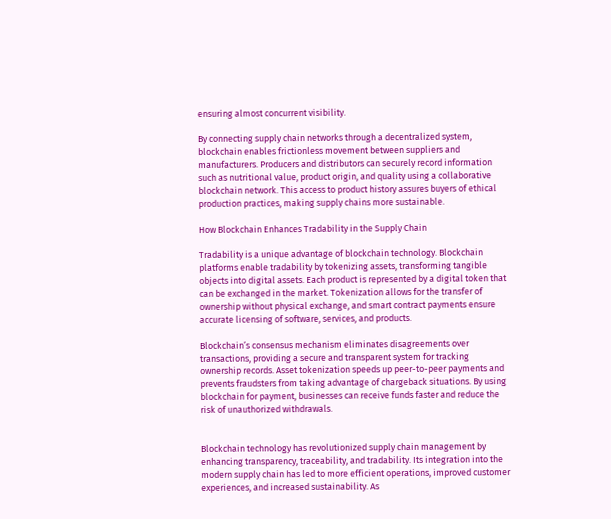ensuring almost concurrent visibility.

By connecting supply chain networks through a decentralized system, blockchain enables frictionless movement between suppliers and manufacturers. Producers and distributors can securely record information such as nutritional value, product origin, and quality using a collaborative blockchain network. This access to product history assures buyers of ethical production practices, making supply chains more sustainable.

How Blockchain Enhances Tradability in the Supply Chain

Tradability is a unique advantage of blockchain technology. Blockchain platforms enable tradability by tokenizing assets, transforming tangible objects into digital assets. Each product is represented by a digital token that can be exchanged in the market. Tokenization allows for the transfer of ownership without physical exchange, and smart contract payments ensure accurate licensing of software, services, and products.

Blockchain’s consensus mechanism eliminates disagreements over transactions, providing a secure and transparent system for tracking ownership records. Asset tokenization speeds up peer-to-peer payments and prevents fraudsters from taking advantage of chargeback situations. By using blockchain for payment, businesses can receive funds faster and reduce the risk of unauthorized withdrawals.


Blockchain technology has revolutionized supply chain management by enhancing transparency, traceability, and tradability. Its integration into the modern supply chain has led to more efficient operations, improved customer experiences, and increased sustainability. As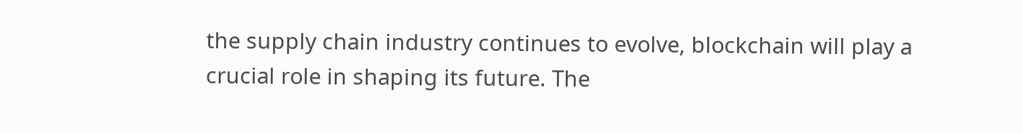the supply chain industry continues to evolve, blockchain will play a crucial role in shaping its future. The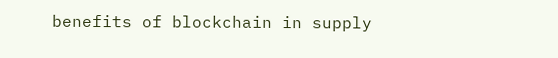benefits of blockchain in supply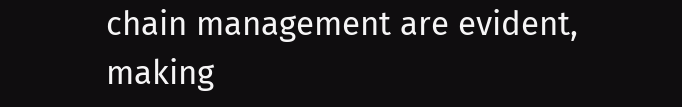chain management are evident, making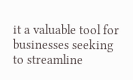it a valuable tool for businesses seeking to streamline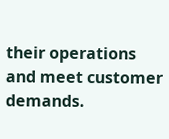their operations and meet customer demands.